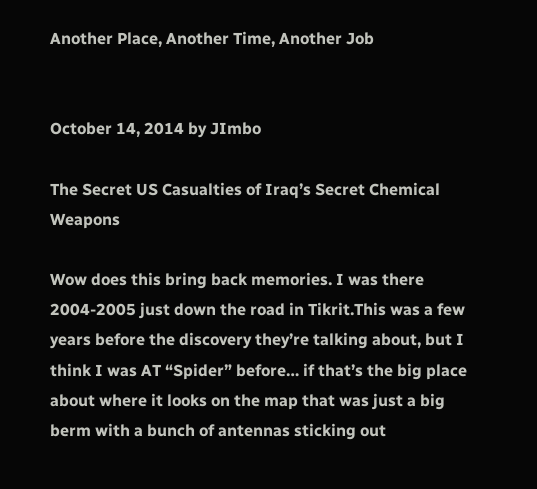Another Place, Another Time, Another Job


October 14, 2014 by JImbo

The Secret US Casualties of Iraq’s Secret Chemical Weapons

Wow does this bring back memories. I was there 2004-2005 just down the road in Tikrit.This was a few years before the discovery they’re talking about, but I think I was AT “Spider” before… if that’s the big place about where it looks on the map that was just a big berm with a bunch of antennas sticking out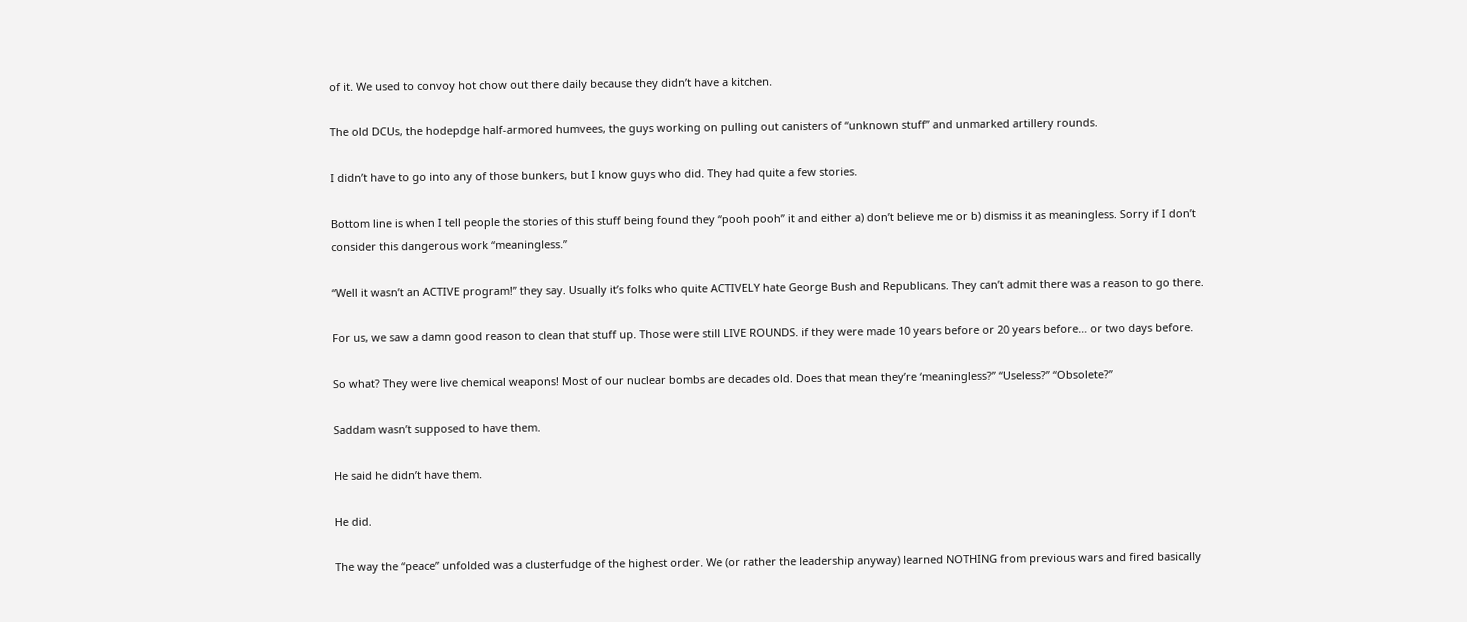of it. We used to convoy hot chow out there daily because they didn’t have a kitchen.

The old DCUs, the hodepdge half-armored humvees, the guys working on pulling out canisters of “unknown stuff” and unmarked artillery rounds.

I didn’t have to go into any of those bunkers, but I know guys who did. They had quite a few stories.

Bottom line is when I tell people the stories of this stuff being found they “pooh pooh” it and either a) don’t believe me or b) dismiss it as meaningless. Sorry if I don’t consider this dangerous work “meaningless.”

“Well it wasn’t an ACTIVE program!” they say. Usually it’s folks who quite ACTIVELY hate George Bush and Republicans. They can’t admit there was a reason to go there.

For us, we saw a damn good reason to clean that stuff up. Those were still LIVE ROUNDS. if they were made 10 years before or 20 years before… or two days before.

So what? They were live chemical weapons! Most of our nuclear bombs are decades old. Does that mean they’re ‘meaningless?” “Useless?” “Obsolete?”

Saddam wasn’t supposed to have them.

He said he didn’t have them.

He did.

The way the “peace” unfolded was a clusterfudge of the highest order. We (or rather the leadership anyway) learned NOTHING from previous wars and fired basically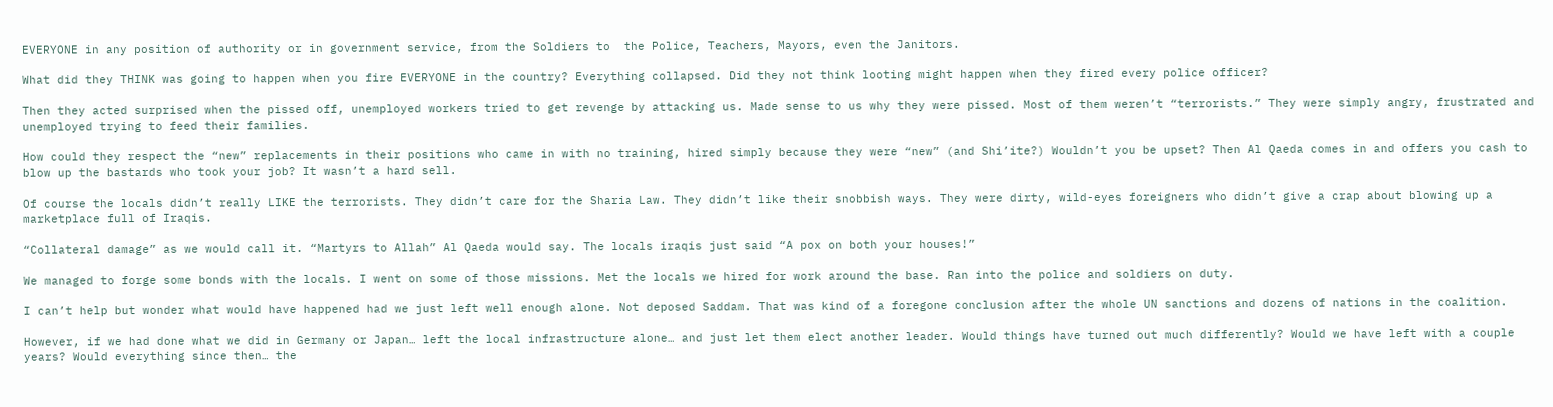EVERYONE in any position of authority or in government service, from the Soldiers to  the Police, Teachers, Mayors, even the Janitors.

What did they THINK was going to happen when you fire EVERYONE in the country? Everything collapsed. Did they not think looting might happen when they fired every police officer?

Then they acted surprised when the pissed off, unemployed workers tried to get revenge by attacking us. Made sense to us why they were pissed. Most of them weren’t “terrorists.” They were simply angry, frustrated and unemployed trying to feed their families.

How could they respect the “new” replacements in their positions who came in with no training, hired simply because they were “new” (and Shi’ite?) Wouldn’t you be upset? Then Al Qaeda comes in and offers you cash to blow up the bastards who took your job? It wasn’t a hard sell.

Of course the locals didn’t really LIKE the terrorists. They didn’t care for the Sharia Law. They didn’t like their snobbish ways. They were dirty, wild-eyes foreigners who didn’t give a crap about blowing up a marketplace full of Iraqis.

“Collateral damage” as we would call it. “Martyrs to Allah” Al Qaeda would say. The locals iraqis just said “A pox on both your houses!”

We managed to forge some bonds with the locals. I went on some of those missions. Met the locals we hired for work around the base. Ran into the police and soldiers on duty.

I can’t help but wonder what would have happened had we just left well enough alone. Not deposed Saddam. That was kind of a foregone conclusion after the whole UN sanctions and dozens of nations in the coalition.

However, if we had done what we did in Germany or Japan… left the local infrastructure alone… and just let them elect another leader. Would things have turned out much differently? Would we have left with a couple years? Would everything since then… the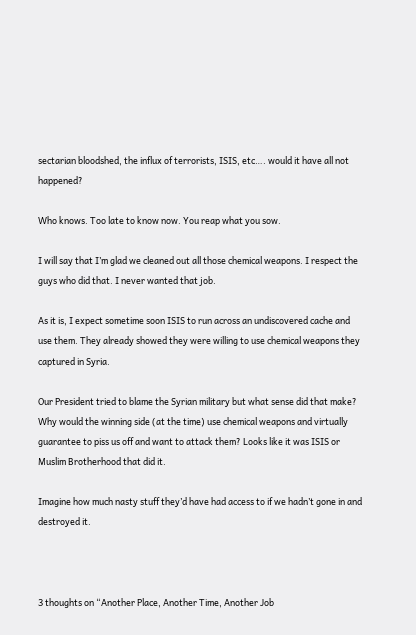sectarian bloodshed, the influx of terrorists, ISIS, etc…. would it have all not happened?

Who knows. Too late to know now. You reap what you sow.

I will say that I’m glad we cleaned out all those chemical weapons. I respect the guys who did that. I never wanted that job.

As it is, I expect sometime soon ISIS to run across an undiscovered cache and use them. They already showed they were willing to use chemical weapons they captured in Syria.

Our President tried to blame the Syrian military but what sense did that make? Why would the winning side (at the time) use chemical weapons and virtually guarantee to piss us off and want to attack them? Looks like it was ISIS or Muslim Brotherhood that did it.

Imagine how much nasty stuff they’d have had access to if we hadn’t gone in and destroyed it.



3 thoughts on “Another Place, Another Time, Another Job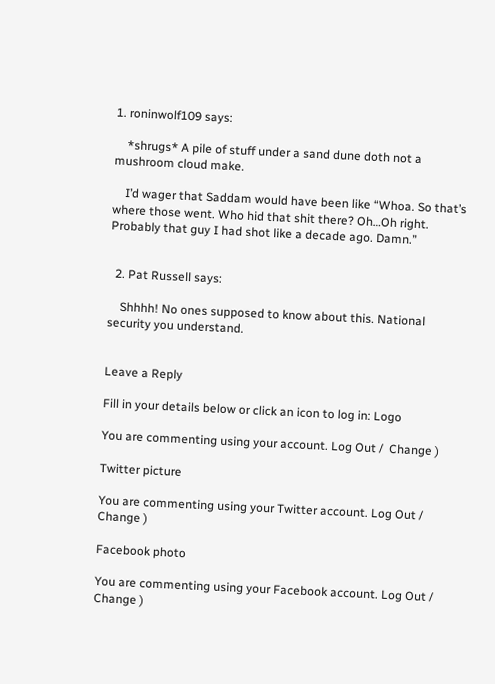1. roninwolf109 says:

    *shrugs* A pile of stuff under a sand dune doth not a mushroom cloud make.

    I’d wager that Saddam would have been like “Whoa. So that’s where those went. Who hid that shit there? Oh…Oh right. Probably that guy I had shot like a decade ago. Damn.”


  2. Pat Russell says:

    Shhhh! No ones supposed to know about this. National security you understand.


Leave a Reply

Fill in your details below or click an icon to log in: Logo

You are commenting using your account. Log Out /  Change )

Twitter picture

You are commenting using your Twitter account. Log Out /  Change )

Facebook photo

You are commenting using your Facebook account. Log Out /  Change )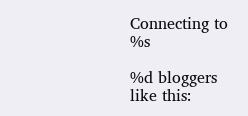Connecting to %s

%d bloggers like this: